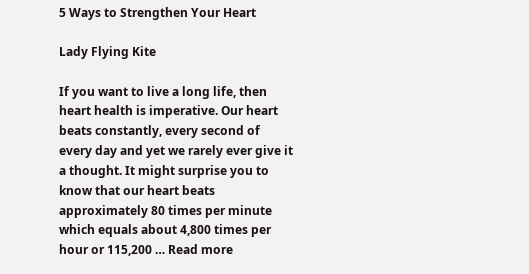5 Ways to Strengthen Your Heart

Lady Flying Kite

If you want to live a long life, then heart health is imperative. Our heart beats constantly, every second of every day and yet we rarely ever give it a thought. It might surprise you to know that our heart beats approximately 80 times per minute which equals about 4,800 times per hour or 115,200 … Read more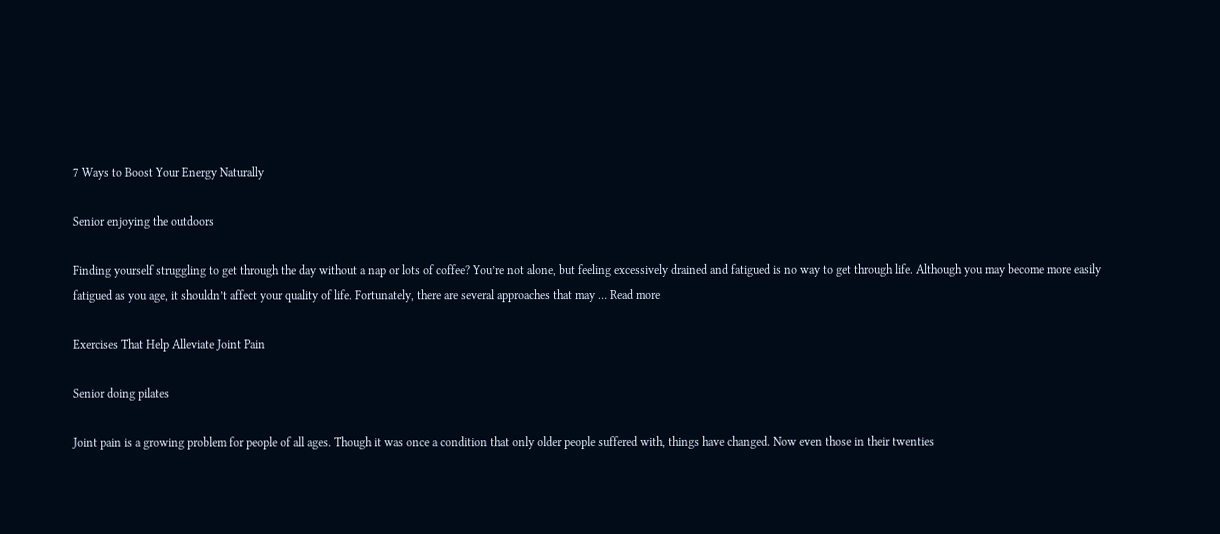7 Ways to Boost Your Energy Naturally

Senior enjoying the outdoors

Finding yourself struggling to get through the day without a nap or lots of coffee? You’re not alone, but feeling excessively drained and fatigued is no way to get through life. Although you may become more easily fatigued as you age, it shouldn’t affect your quality of life. Fortunately, there are several approaches that may … Read more

Exercises That Help Alleviate Joint Pain

Senior doing pilates

Joint pain is a growing problem for people of all ages. Though it was once a condition that only older people suffered with, things have changed. Now even those in their twenties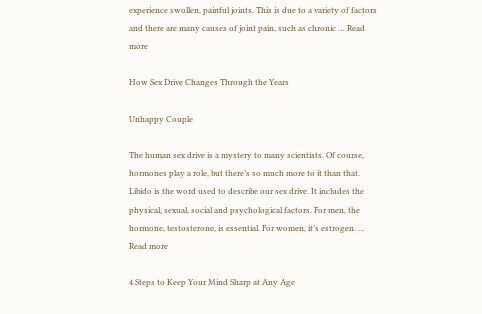experience swollen, painful joints. This is due to a variety of factors and there are many causes of joint pain, such as chronic … Read more

How Sex Drive Changes Through the Years

Unhappy Couple

The human sex drive is a mystery to many scientists. Of course, hormones play a role, but there’s so much more to it than that. Libido is the word used to describe our sex drive. It includes the physical, sexual, social and psychological factors. For men, the hormone, testosterone, is essential. For women, it’s estrogen. … Read more

4 Steps to Keep Your Mind Sharp at Any Age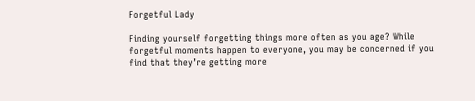Forgetful Lady

Finding yourself forgetting things more often as you age? While forgetful moments happen to everyone, you may be concerned if you find that they’re getting more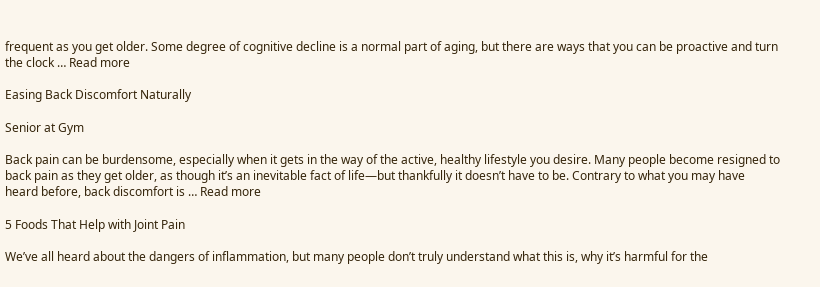frequent as you get older. Some degree of cognitive decline is a normal part of aging, but there are ways that you can be proactive and turn the clock … Read more

Easing Back Discomfort Naturally

Senior at Gym

Back pain can be burdensome, especially when it gets in the way of the active, healthy lifestyle you desire. Many people become resigned to back pain as they get older, as though it’s an inevitable fact of life—but thankfully it doesn’t have to be. Contrary to what you may have heard before, back discomfort is … Read more

5 Foods That Help with Joint Pain

We’ve all heard about the dangers of inflammation, but many people don’t truly understand what this is, why it’s harmful for the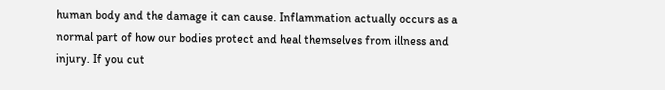human body and the damage it can cause. Inflammation actually occurs as a normal part of how our bodies protect and heal themselves from illness and injury. If you cut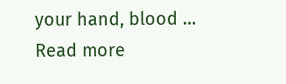your hand, blood … Read more